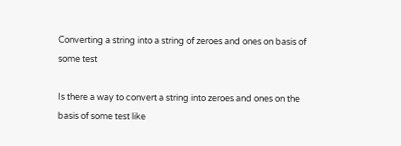Converting a string into a string of zeroes and ones on basis of some test

Is there a way to convert a string into zeroes and ones on the basis of some test like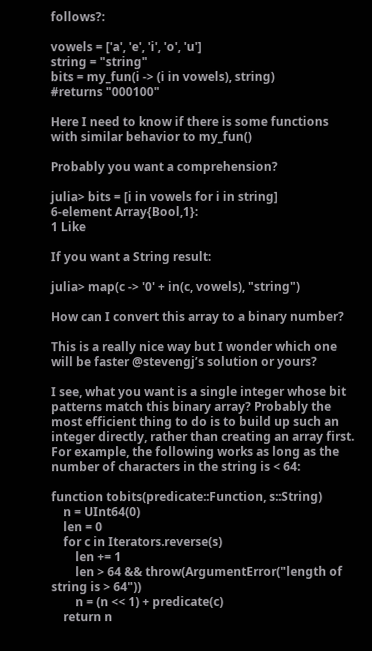follows?:

vowels = ['a', 'e', 'i', 'o', 'u']
string = "string"
bits = my_fun(i -> (i in vowels), string)
#returns "000100"

Here I need to know if there is some functions with similar behavior to my_fun()

Probably you want a comprehension?

julia> bits = [i in vowels for i in string]
6-element Array{Bool,1}:
1 Like

If you want a String result:

julia> map(c -> '0' + in(c, vowels), "string")

How can I convert this array to a binary number?

This is a really nice way but I wonder which one will be faster @stevengj’s solution or yours?

I see, what you want is a single integer whose bit patterns match this binary array? Probably the most efficient thing to do is to build up such an integer directly, rather than creating an array first. For example, the following works as long as the number of characters in the string is < 64:

function tobits(predicate::Function, s::String)
    n = UInt64(0)
    len = 0
    for c in Iterators.reverse(s)
        len += 1
        len > 64 && throw(ArgumentError("length of string is > 64"))
        n = (n << 1) + predicate(c)
    return n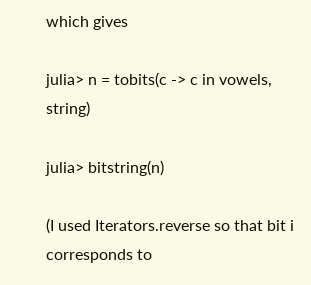which gives

julia> n = tobits(c -> c in vowels, string)

julia> bitstring(n)

(I used Iterators.reverse so that bit i corresponds to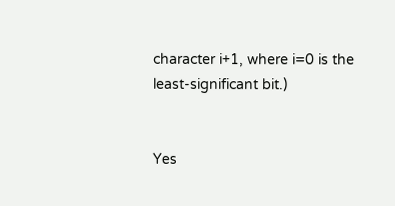character i+1, where i=0 is the least-significant bit.)


Yes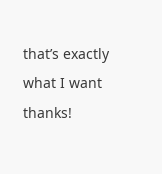that’s exactly what I want thanks!